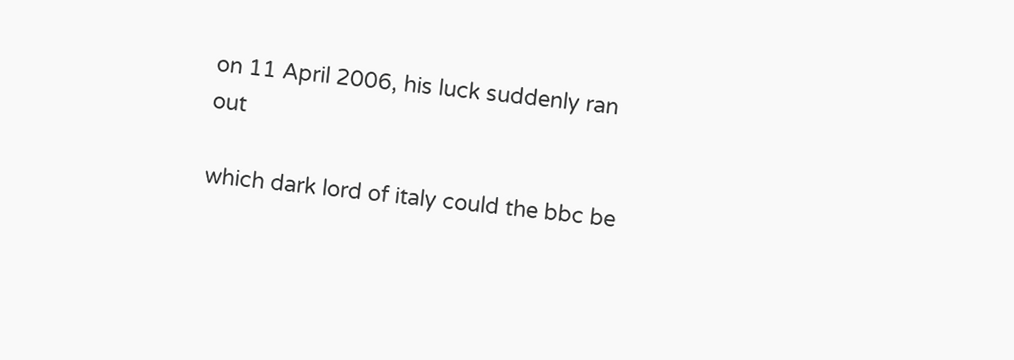on 11 April 2006, his luck suddenly ran out

which dark lord of italy could the bbc be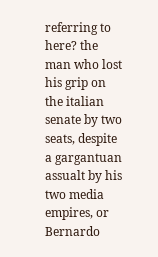referring to here? the man who lost his grip on the italian senate by two seats, despite a gargantuan assualt by his two media empires, or Bernardo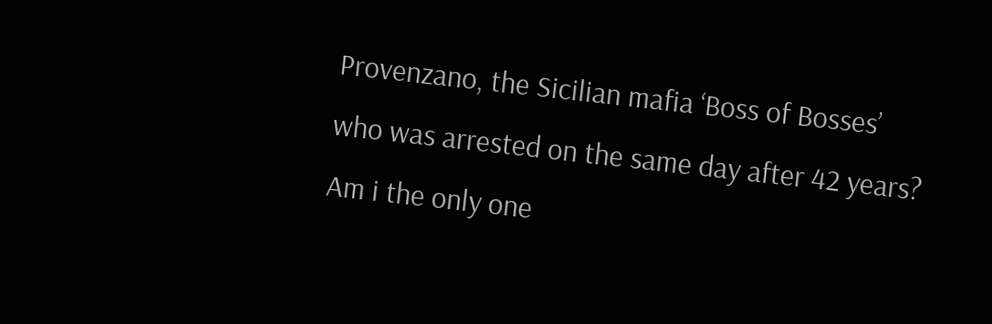Provenzano, the Sicilian mafia ‘Boss of Bosses’ who was arrested on the same day after 42 years? Am i the only one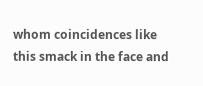whom coincidences like this smack in the face and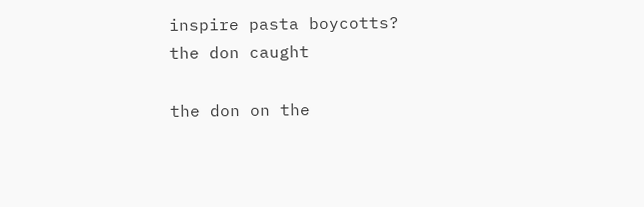inspire pasta boycotts?
the don caught

the don on the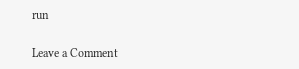run

Leave a Comment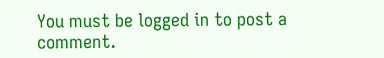You must be logged in to post a comment.